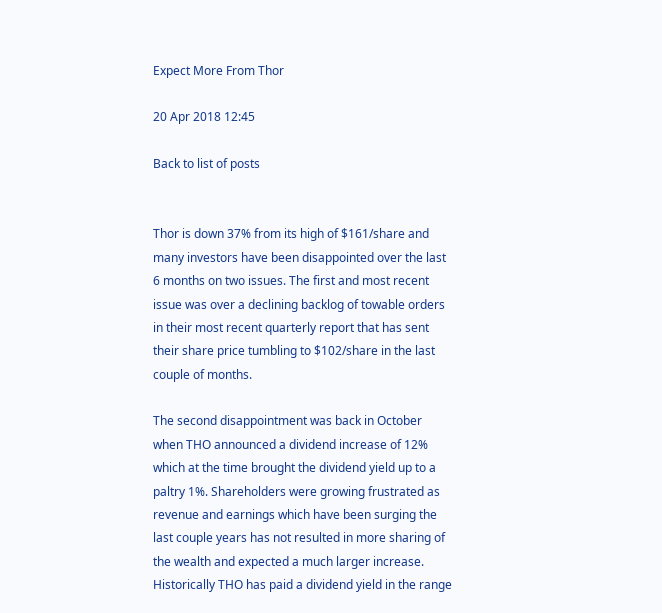Expect More From Thor

20 Apr 2018 12:45

Back to list of posts


Thor is down 37% from its high of $161/share and many investors have been disappointed over the last 6 months on two issues. The first and most recent issue was over a declining backlog of towable orders in their most recent quarterly report that has sent their share price tumbling to $102/share in the last couple of months.

The second disappointment was back in October when THO announced a dividend increase of 12% which at the time brought the dividend yield up to a paltry 1%. Shareholders were growing frustrated as revenue and earnings which have been surging the last couple years has not resulted in more sharing of the wealth and expected a much larger increase. Historically THO has paid a dividend yield in the range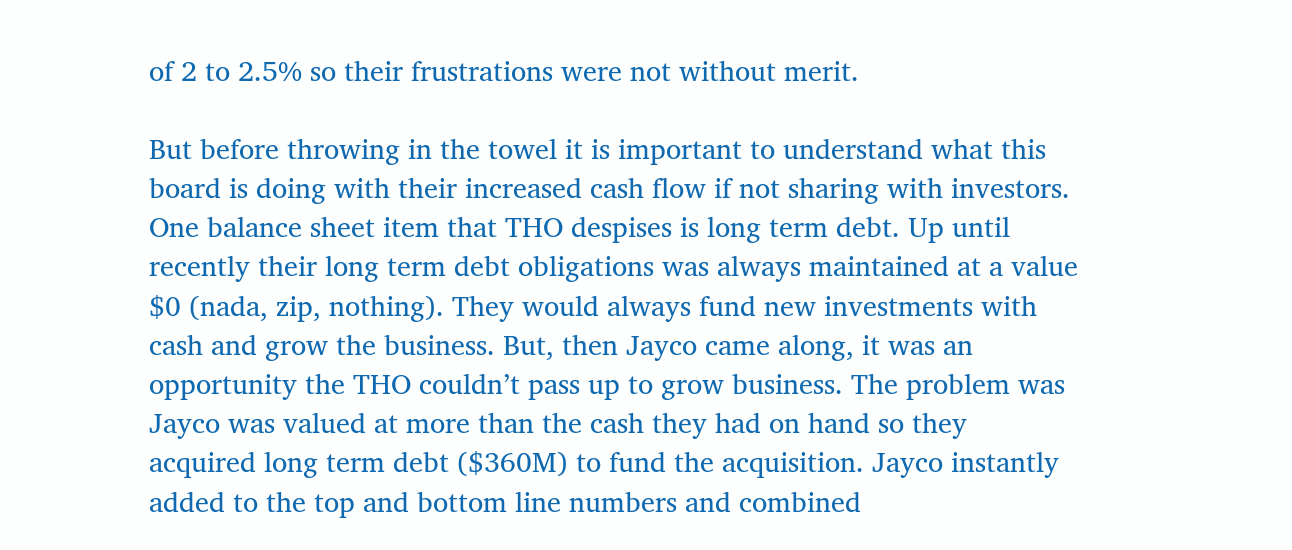of 2 to 2.5% so their frustrations were not without merit.

But before throwing in the towel it is important to understand what this board is doing with their increased cash flow if not sharing with investors. One balance sheet item that THO despises is long term debt. Up until recently their long term debt obligations was always maintained at a value $0 (nada, zip, nothing). They would always fund new investments with cash and grow the business. But, then Jayco came along, it was an opportunity the THO couldn’t pass up to grow business. The problem was Jayco was valued at more than the cash they had on hand so they acquired long term debt ($360M) to fund the acquisition. Jayco instantly added to the top and bottom line numbers and combined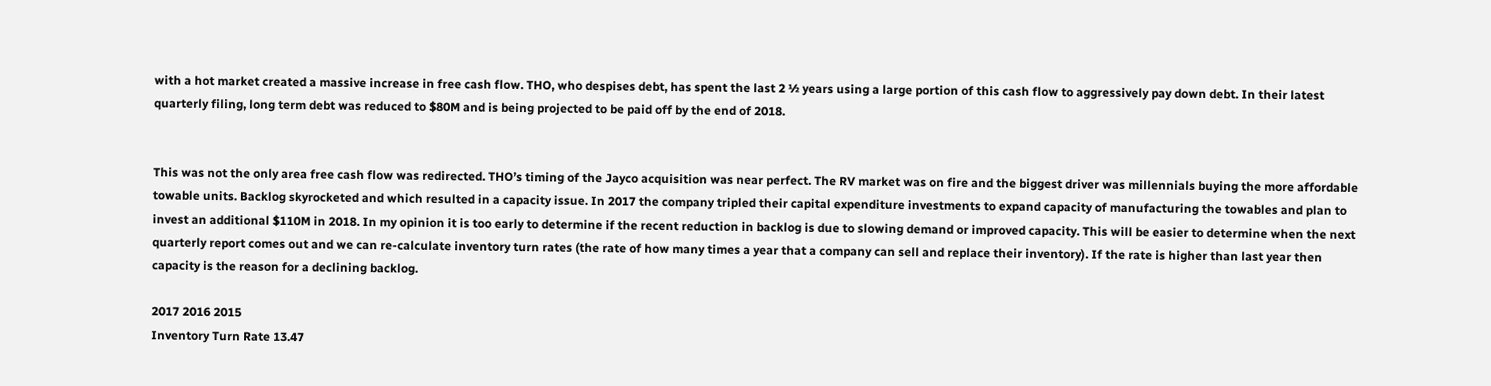with a hot market created a massive increase in free cash flow. THO, who despises debt, has spent the last 2 ½ years using a large portion of this cash flow to aggressively pay down debt. In their latest quarterly filing, long term debt was reduced to $80M and is being projected to be paid off by the end of 2018.


This was not the only area free cash flow was redirected. THO’s timing of the Jayco acquisition was near perfect. The RV market was on fire and the biggest driver was millennials buying the more affordable towable units. Backlog skyrocketed and which resulted in a capacity issue. In 2017 the company tripled their capital expenditure investments to expand capacity of manufacturing the towables and plan to invest an additional $110M in 2018. In my opinion it is too early to determine if the recent reduction in backlog is due to slowing demand or improved capacity. This will be easier to determine when the next quarterly report comes out and we can re-calculate inventory turn rates (the rate of how many times a year that a company can sell and replace their inventory). If the rate is higher than last year then capacity is the reason for a declining backlog.

2017 2016 2015
Inventory Turn Rate 13.47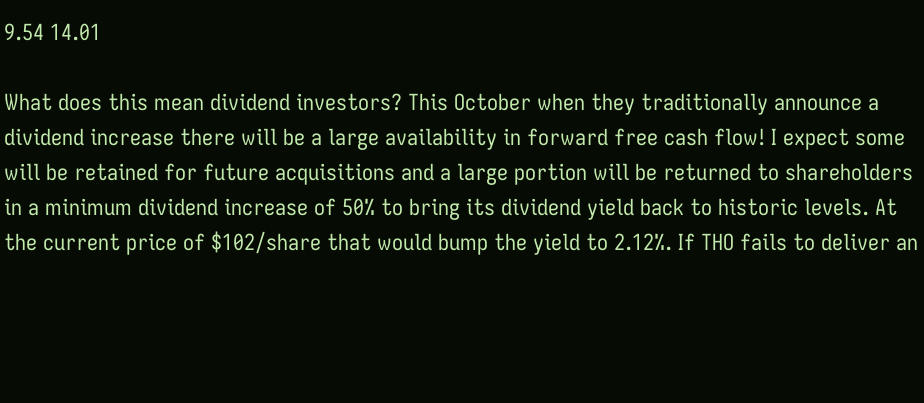9.54 14.01

What does this mean dividend investors? This October when they traditionally announce a dividend increase there will be a large availability in forward free cash flow! I expect some will be retained for future acquisitions and a large portion will be returned to shareholders in a minimum dividend increase of 50% to bring its dividend yield back to historic levels. At the current price of $102/share that would bump the yield to 2.12%. If THO fails to deliver an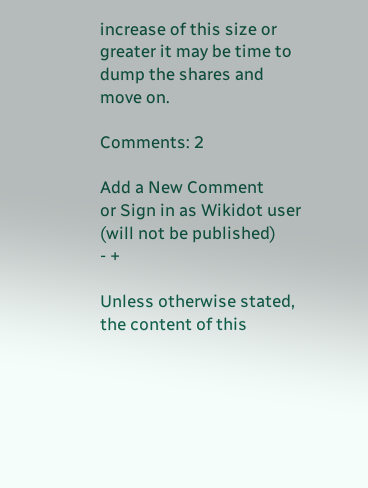increase of this size or greater it may be time to dump the shares and move on.

Comments: 2

Add a New Comment
or Sign in as Wikidot user
(will not be published)
- +

Unless otherwise stated, the content of this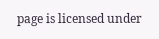page is licensed under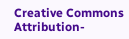Creative Commons Attribution-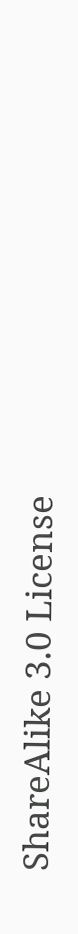ShareAlike 3.0 License